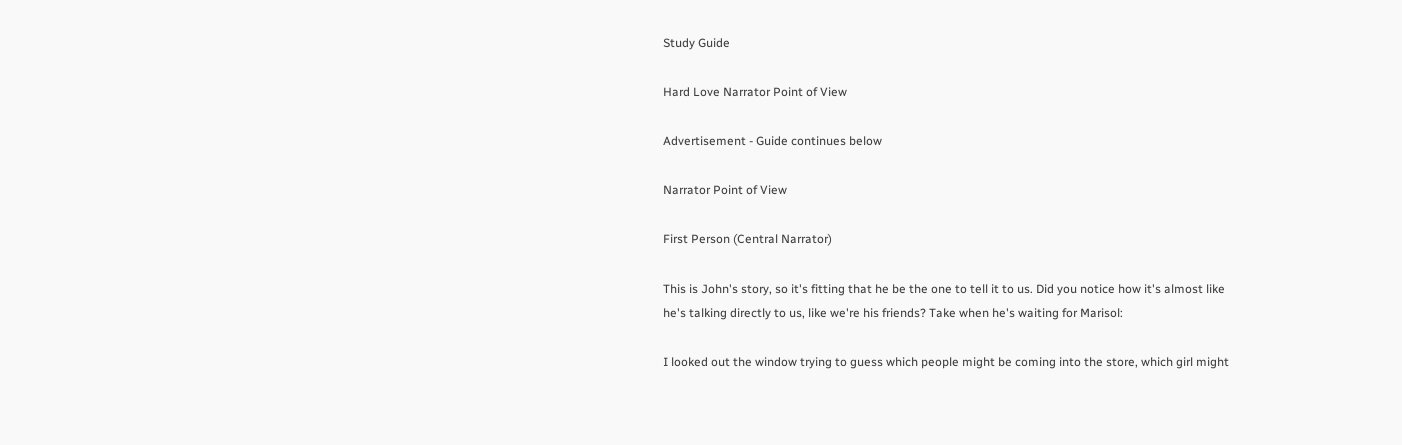Study Guide

Hard Love Narrator Point of View

Advertisement - Guide continues below

Narrator Point of View

First Person (Central Narrator)

This is John's story, so it's fitting that he be the one to tell it to us. Did you notice how it's almost like he's talking directly to us, like we're his friends? Take when he's waiting for Marisol:

I looked out the window trying to guess which people might be coming into the store, which girl might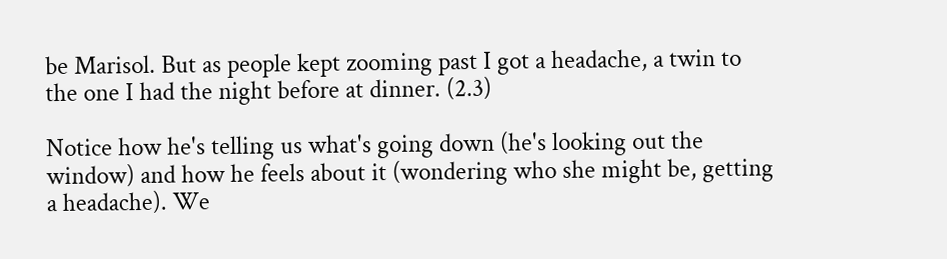be Marisol. But as people kept zooming past I got a headache, a twin to the one I had the night before at dinner. (2.3)

Notice how he's telling us what's going down (he's looking out the window) and how he feels about it (wondering who she might be, getting a headache). We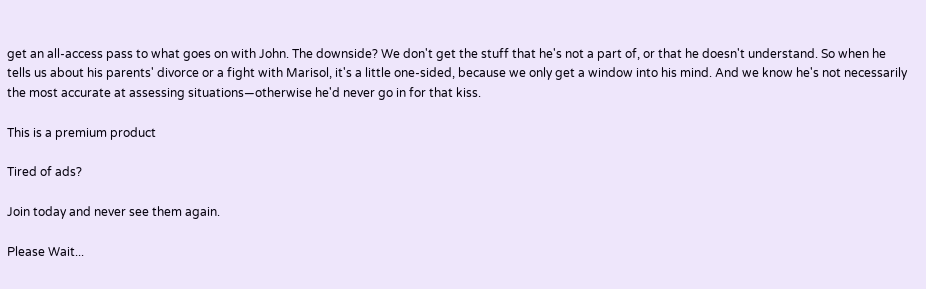get an all-access pass to what goes on with John. The downside? We don't get the stuff that he's not a part of, or that he doesn't understand. So when he tells us about his parents' divorce or a fight with Marisol, it's a little one-sided, because we only get a window into his mind. And we know he's not necessarily the most accurate at assessing situations—otherwise he'd never go in for that kiss.

This is a premium product

Tired of ads?

Join today and never see them again.

Please Wait...